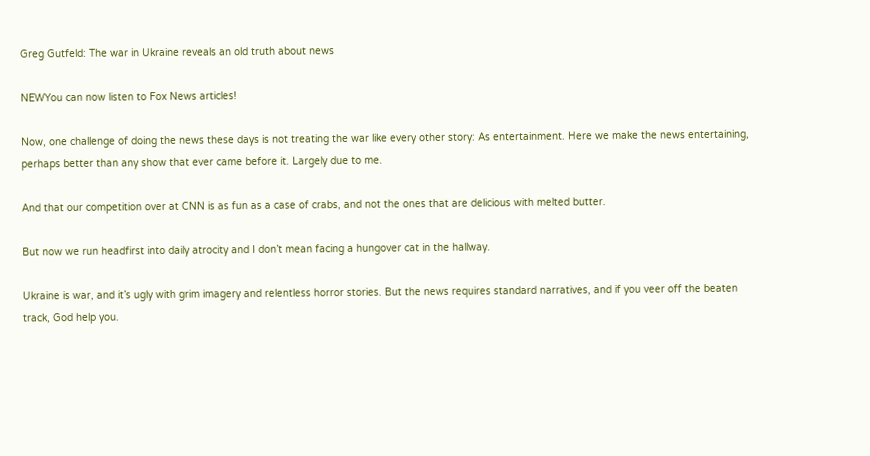Greg Gutfeld: The war in Ukraine reveals an old truth about news

NEWYou can now listen to Fox News articles!

Now, one challenge of doing the news these days is not treating the war like every other story: As entertainment. Here we make the news entertaining, perhaps better than any show that ever came before it. Largely due to me.

And that our competition over at CNN is as fun as a case of crabs, and not the ones that are delicious with melted butter.

But now we run headfirst into daily atrocity and I don’t mean facing a hungover cat in the hallway.

Ukraine is war, and it’s ugly with grim imagery and relentless horror stories. But the news requires standard narratives, and if you veer off the beaten track, God help you.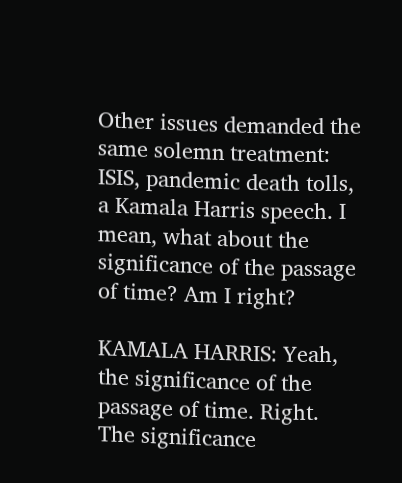Other issues demanded the same solemn treatment: ISIS, pandemic death tolls, a Kamala Harris speech. I mean, what about the significance of the passage of time? Am I right?

KAMALA HARRIS: Yeah, the significance of the passage of time. Right. The significance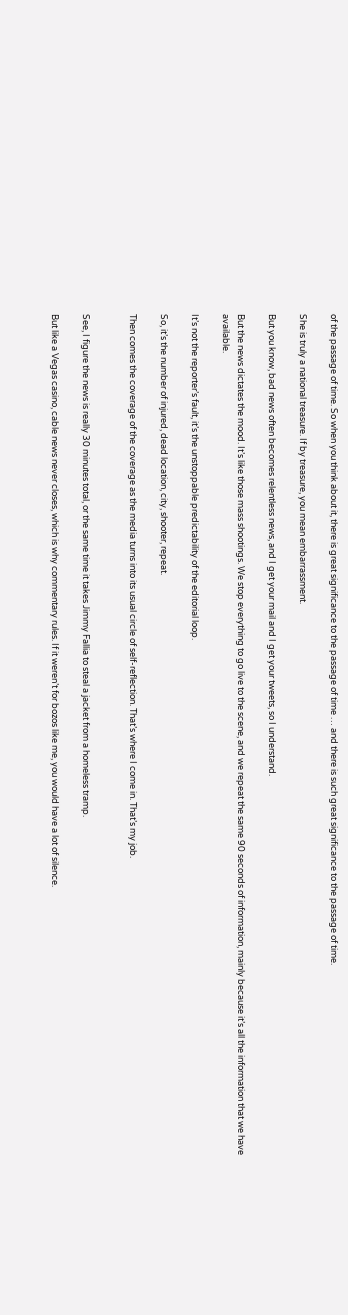of the passage of time. So when you think about it, there is great significance to the passage of time … and there is such great significance to the passage of time.

She is truly a national treasure. If by treasure, you mean embarrassment.

But you know, bad news often becomes relentless news, and I get your mail and I get your tweets, so I understand.

But the news dictates the mood. It’s like those mass shootings. We stop everything to go live to the scene, and we repeat the same 90 seconds of information, mainly because it’s all the information that we have available.

It’s not the reporter’s fault, it’s the unstoppable predictability of the editorial loop.

So, it’s the number of injured, dead location, city, shooter, repeat.

Then comes the coverage of the coverage as the media turns into its usual circle of self-reflection. That’s where I come in. That’s my job.


See, I figure the news is really 30 minutes total, or the same time it takes Jimmy Fallia to steal a jacket from a homeless tramp.

But like a Vegas casino, cable news never closes, which is why commentary rules. If it weren’t for bozos like me, you would have a lot of silence.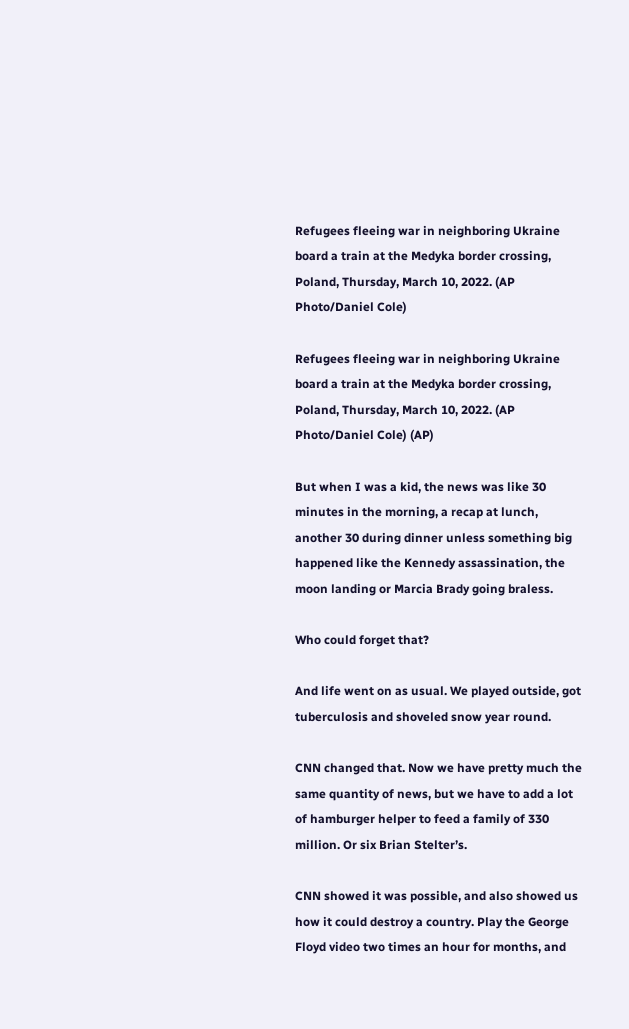Refugees fleeing war in neighboring Ukraine board a train at the Medyka border crossing, Poland, Thursday, March 10, 2022. (AP Photo/Daniel Cole)

Refugees fleeing war in neighboring Ukraine board a train at the Medyka border crossing, Poland, Thursday, March 10, 2022. (AP Photo/Daniel Cole) (AP)

But when I was a kid, the news was like 30 minutes in the morning, a recap at lunch, another 30 during dinner unless something big happened like the Kennedy assassination, the moon landing or Marcia Brady going braless.

Who could forget that?

And life went on as usual. We played outside, got tuberculosis and shoveled snow year round.

CNN changed that. Now we have pretty much the same quantity of news, but we have to add a lot of hamburger helper to feed a family of 330 million. Or six Brian Stelter’s.

CNN showed it was possible, and also showed us how it could destroy a country. Play the George Floyd video two times an hour for months, and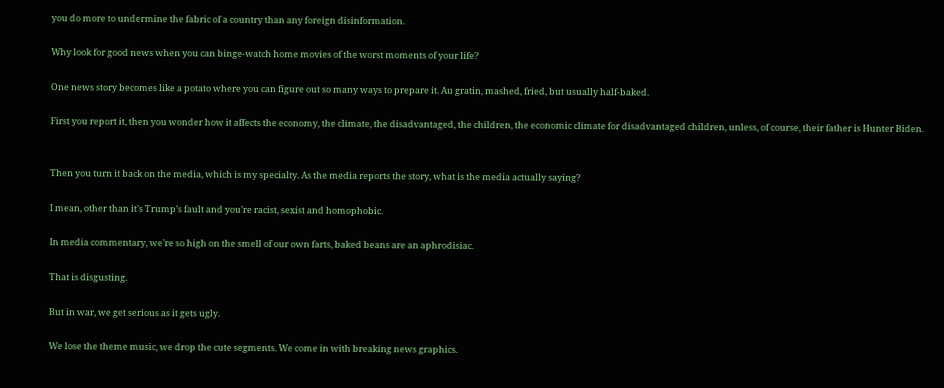you do more to undermine the fabric of a country than any foreign disinformation.

Why look for good news when you can binge-watch home movies of the worst moments of your life?

One news story becomes like a potato where you can figure out so many ways to prepare it. Au gratin, mashed, fried, but usually half-baked.

First you report it, then you wonder how it affects the economy, the climate, the disadvantaged, the children, the economic climate for disadvantaged children, unless, of course, their father is Hunter Biden.


Then you turn it back on the media, which is my specialty. As the media reports the story, what is the media actually saying?

I mean, other than it’s Trump’s fault and you’re racist, sexist and homophobic.

In media commentary, we’re so high on the smell of our own farts, baked beans are an aphrodisiac.

That is disgusting.

But in war, we get serious as it gets ugly.

We lose the theme music, we drop the cute segments. We come in with breaking news graphics.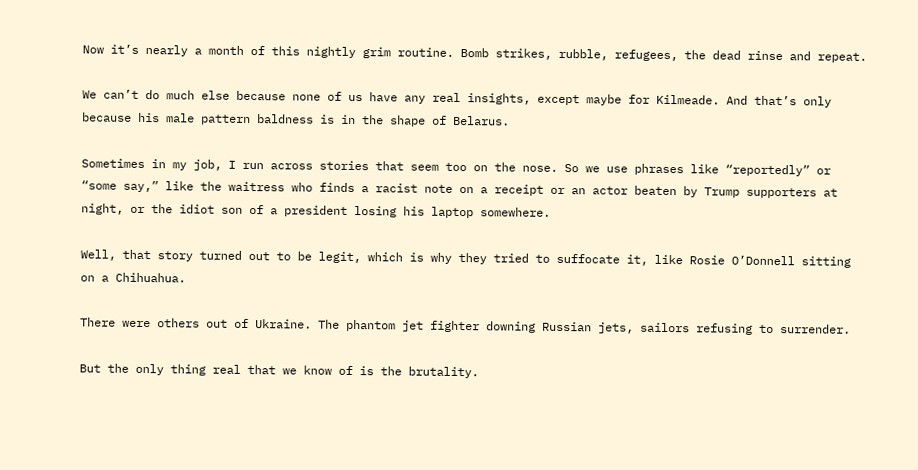Now it’s nearly a month of this nightly grim routine. Bomb strikes, rubble, refugees, the dead rinse and repeat.

We can’t do much else because none of us have any real insights, except maybe for Kilmeade. And that’s only because his male pattern baldness is in the shape of Belarus.

Sometimes in my job, I run across stories that seem too on the nose. So we use phrases like “reportedly” or “some say,” like the waitress who finds a racist note on a receipt or an actor beaten by Trump supporters at night, or the idiot son of a president losing his laptop somewhere.

Well, that story turned out to be legit, which is why they tried to suffocate it, like Rosie O’Donnell sitting on a Chihuahua.

There were others out of Ukraine. The phantom jet fighter downing Russian jets, sailors refusing to surrender.

But the only thing real that we know of is the brutality.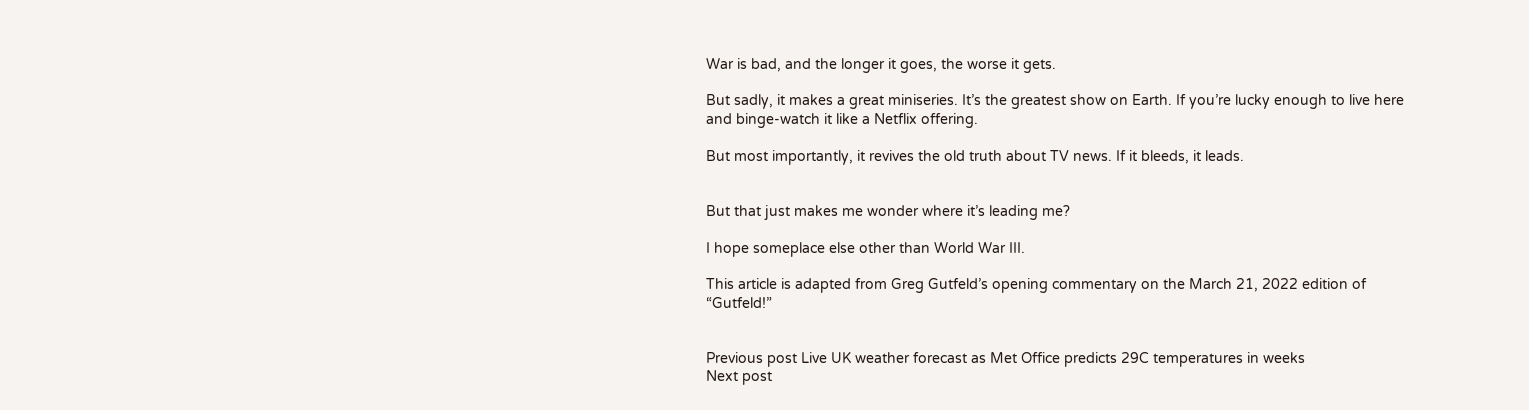War is bad, and the longer it goes, the worse it gets.

But sadly, it makes a great miniseries. It’s the greatest show on Earth. If you’re lucky enough to live here and binge-watch it like a Netflix offering.

But most importantly, it revives the old truth about TV news. If it bleeds, it leads.


But that just makes me wonder where it’s leading me?

I hope someplace else other than World War III.

This article is adapted from Greg Gutfeld’s opening commentary on the March 21, 2022 edition of “Gutfeld!”


Previous post Live UK weather forecast as Met Office predicts 29C temperatures in weeks
Next post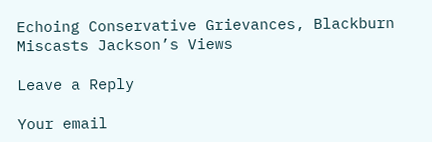Echoing Conservative Grievances, Blackburn Miscasts Jackson’s Views

Leave a Reply

Your email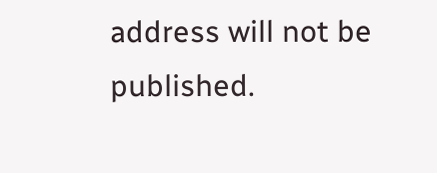address will not be published.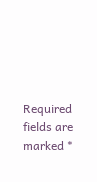Required fields are marked *